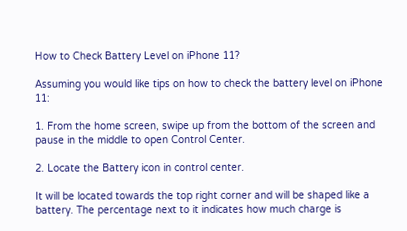How to Check Battery Level on iPhone 11?

Assuming you would like tips on how to check the battery level on iPhone 11:

1. From the home screen, swipe up from the bottom of the screen and pause in the middle to open Control Center.

2. Locate the Battery icon in control center.

It will be located towards the top right corner and will be shaped like a battery. The percentage next to it indicates how much charge is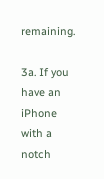remaining.

3a. If you have an iPhone with a notch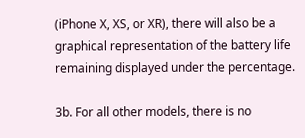(iPhone X, XS, or XR), there will also be a graphical representation of the battery life remaining displayed under the percentage.

3b. For all other models, there is no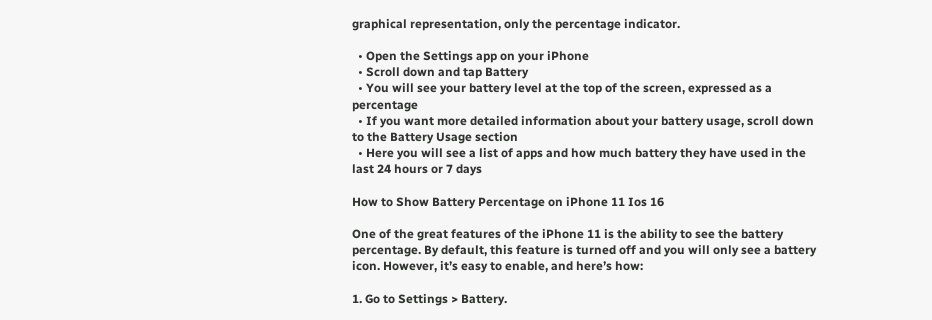graphical representation, only the percentage indicator.

  • Open the Settings app on your iPhone
  • Scroll down and tap Battery
  • You will see your battery level at the top of the screen, expressed as a percentage
  • If you want more detailed information about your battery usage, scroll down to the Battery Usage section
  • Here you will see a list of apps and how much battery they have used in the last 24 hours or 7 days

How to Show Battery Percentage on iPhone 11 Ios 16

One of the great features of the iPhone 11 is the ability to see the battery percentage. By default, this feature is turned off and you will only see a battery icon. However, it’s easy to enable, and here’s how:

1. Go to Settings > Battery.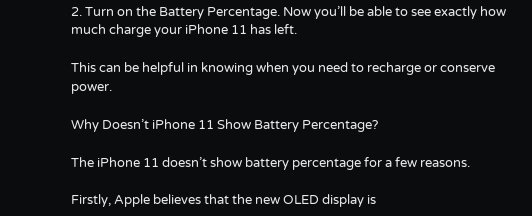2. Turn on the Battery Percentage. Now you’ll be able to see exactly how much charge your iPhone 11 has left.

This can be helpful in knowing when you need to recharge or conserve power.

Why Doesn’t iPhone 11 Show Battery Percentage?

The iPhone 11 doesn’t show battery percentage for a few reasons.

Firstly, Apple believes that the new OLED display is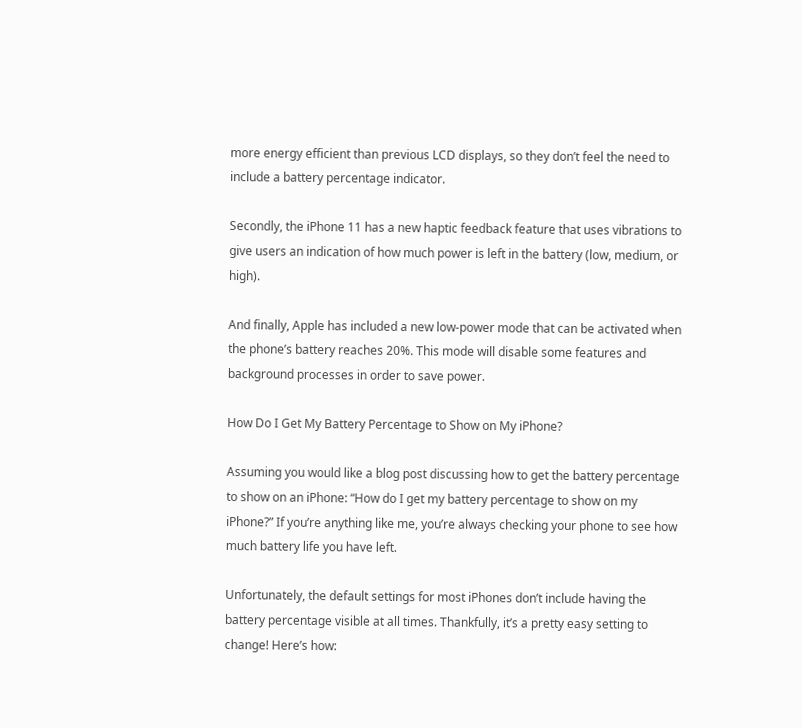more energy efficient than previous LCD displays, so they don’t feel the need to include a battery percentage indicator.

Secondly, the iPhone 11 has a new haptic feedback feature that uses vibrations to give users an indication of how much power is left in the battery (low, medium, or high).

And finally, Apple has included a new low-power mode that can be activated when the phone’s battery reaches 20%. This mode will disable some features and background processes in order to save power.

How Do I Get My Battery Percentage to Show on My iPhone?

Assuming you would like a blog post discussing how to get the battery percentage to show on an iPhone: “How do I get my battery percentage to show on my iPhone?” If you’re anything like me, you’re always checking your phone to see how much battery life you have left.

Unfortunately, the default settings for most iPhones don’t include having the battery percentage visible at all times. Thankfully, it’s a pretty easy setting to change! Here’s how: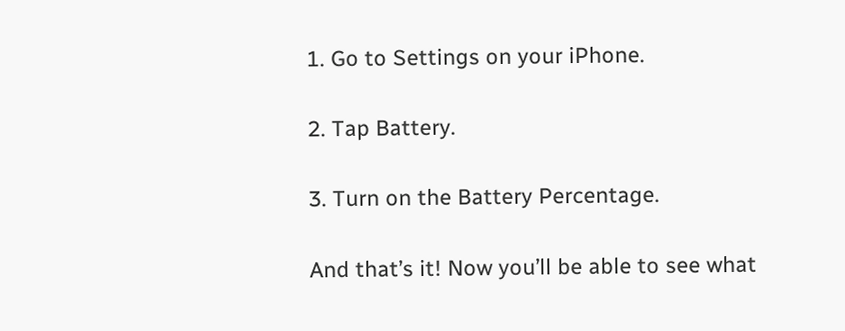1. Go to Settings on your iPhone.

2. Tap Battery.

3. Turn on the Battery Percentage.

And that’s it! Now you’ll be able to see what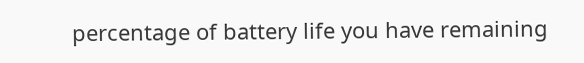percentage of battery life you have remaining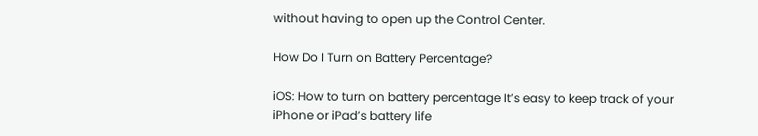without having to open up the Control Center.

How Do I Turn on Battery Percentage?

iOS: How to turn on battery percentage It’s easy to keep track of your iPhone or iPad’s battery life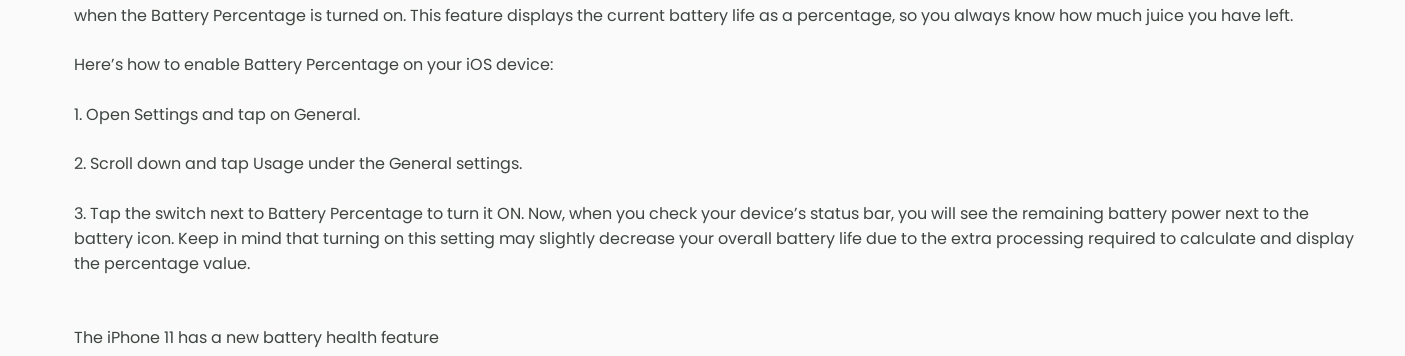when the Battery Percentage is turned on. This feature displays the current battery life as a percentage, so you always know how much juice you have left.

Here’s how to enable Battery Percentage on your iOS device:

1. Open Settings and tap on General.

2. Scroll down and tap Usage under the General settings.

3. Tap the switch next to Battery Percentage to turn it ON. Now, when you check your device’s status bar, you will see the remaining battery power next to the battery icon. Keep in mind that turning on this setting may slightly decrease your overall battery life due to the extra processing required to calculate and display the percentage value.


The iPhone 11 has a new battery health feature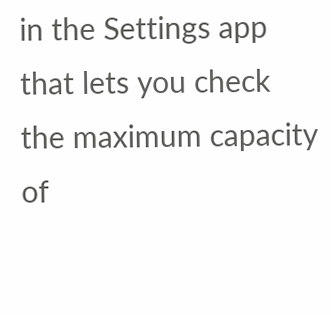in the Settings app that lets you check the maximum capacity of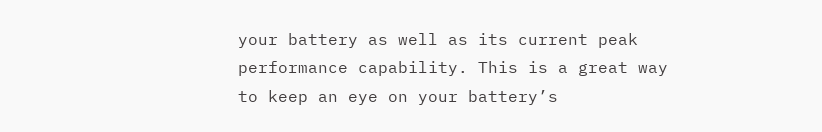your battery as well as its current peak performance capability. This is a great way to keep an eye on your battery’s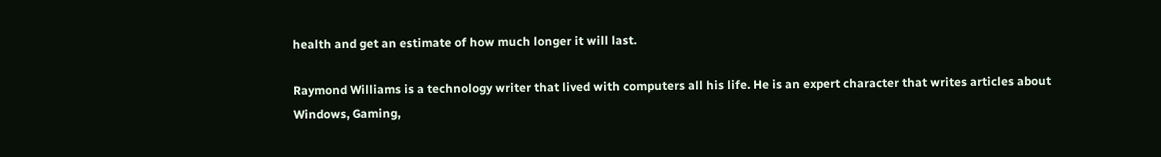health and get an estimate of how much longer it will last.

Raymond Williams is a technology writer that lived with computers all his life. He is an expert character that writes articles about Windows, Gaming,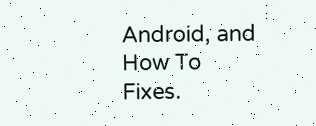Android, and How To Fixes.